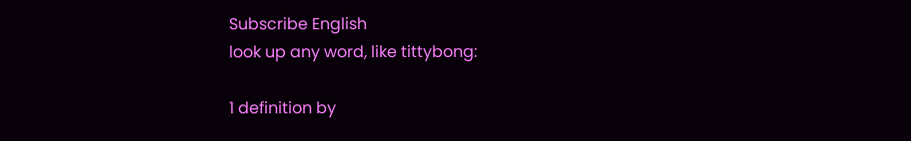Subscribe English
look up any word, like tittybong:

1 definition by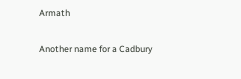Armath

Another name for a Cadbury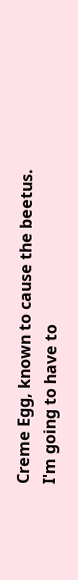Creme Egg, known to cause the beetus.
I'm going to have to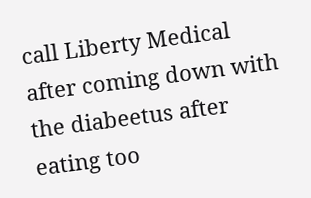call Liberty Medical after coming down with the diabeetus after eating too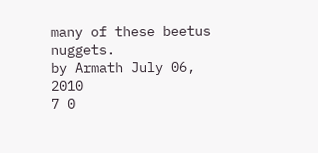many of these beetus nuggets.
by Armath July 06, 2010
7 0